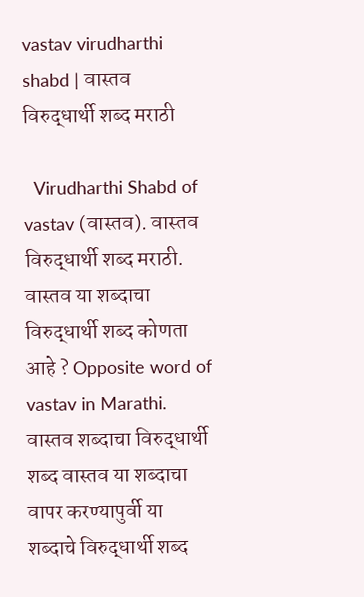vastav virudharthi shabd | वास्तव विरुद्धार्थी शब्द मराठी

  Virudharthi Shabd of vastav (वास्तव). वास्तव विरुद्धार्थी शब्द मराठी. वास्तव या शब्दाचा विरुद्धार्थी शब्द कोणता आहे ? Opposite word of vastav in Marathi. वास्तव शब्दाचा विरुद्धार्थी शब्द वास्तव या शब्दाचा वापर करण्यापुर्वी या शब्दाचे विरुद्धार्थी शब्द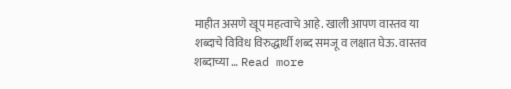माहीत असणे खूप महत्वाचे आहे. खाली आपण वास्तव या शब्दाचे विविध विरुद्धार्थी शब्द समजू व लक्षात घेऊ. वास्तव शब्दाच्या … Read more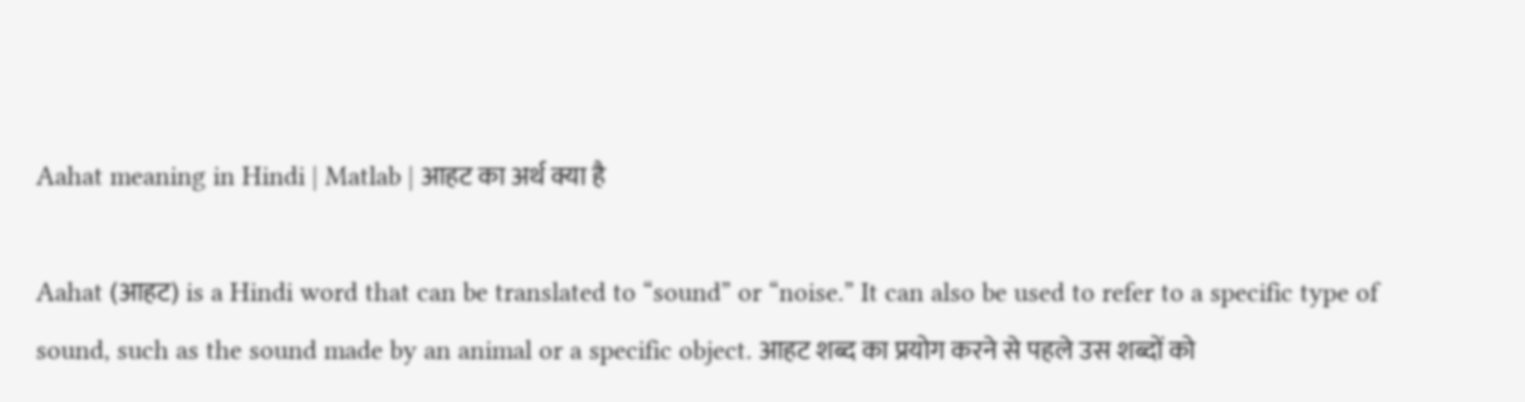Aahat meaning in Hindi | Matlab | आहट का अर्थ क्या है

Aahat (आहट) is a Hindi word that can be translated to “sound” or “noise.” It can also be used to refer to a specific type of sound, such as the sound made by an animal or a specific object. आहट शब्द का प्रयोग करने से पहले उस शब्दों को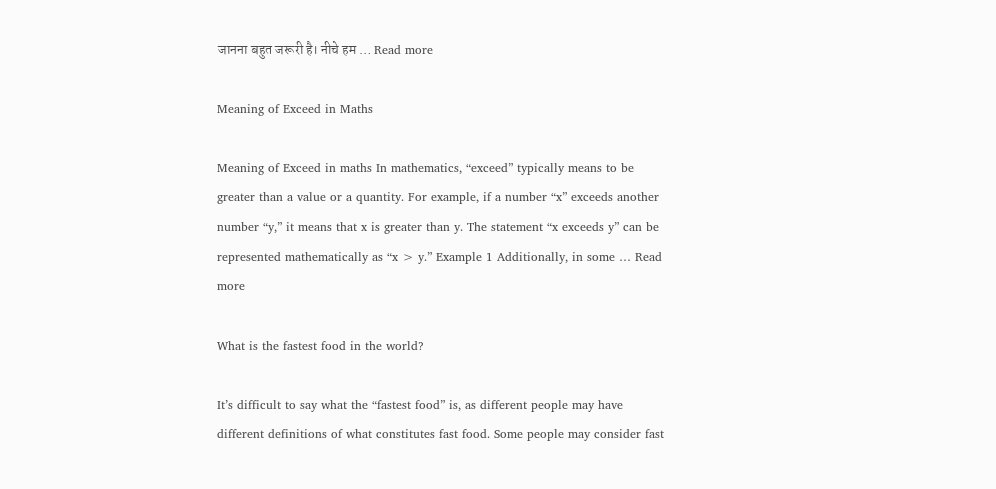जानना बहुत जरूरी है। नीचे हम … Read more

Meaning of Exceed in Maths

Meaning of Exceed in maths In mathematics, “exceed” typically means to be greater than a value or a quantity. For example, if a number “x” exceeds another number “y,” it means that x is greater than y. The statement “x exceeds y” can be represented mathematically as “x > y.” Example 1 Additionally, in some … Read more

What is the fastest food in the world?

It’s difficult to say what the “fastest food” is, as different people may have different definitions of what constitutes fast food. Some people may consider fast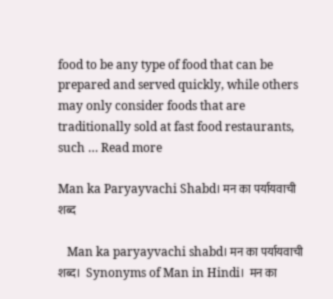food to be any type of food that can be prepared and served quickly, while others may only consider foods that are traditionally sold at fast food restaurants, such … Read more

Man ka Paryayvachi Shabd। मन का पर्यायवाची शब्द

   Man ka paryayvachi shabd। मन का पर्यायवाची शब्द।  Synonyms of Man in Hindi।  मन का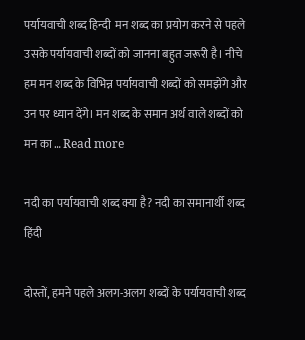पर्यायवाची शब्द हिन्दी  मन शब्द का प्रयोग करने से पहले उसके पर्यायवाची शब्दों को जानना बहुत जरूरी है। नीचे हम मन शब्द के विभिन्न पर्यायवाची शब्दों को समझेंगे और उन पर ध्यान देंगे। मन शब्द के समान अर्थ वाले शब्दों को मन का … Read more

नदी का पर्यायवाची शब्द क्या है? नदी का समानार्थी शब्द हिंदी

दोस्तों, हमने पहले अलग-अलग शब्दों के पर्यायवाची शब्द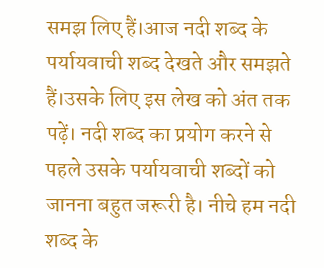समझ लिए हैं।आज नदी शब्द के पर्यायवाची शब्द देखते और समझते हैं।उसके लिए इस लेख को अंत तक पढ़ें। नदी शब्द का प्रयोग करने से पहले उसके पर्यायवाची शब्दों को जानना बहुत जरूरी है। नीचे हम नदी शब्द के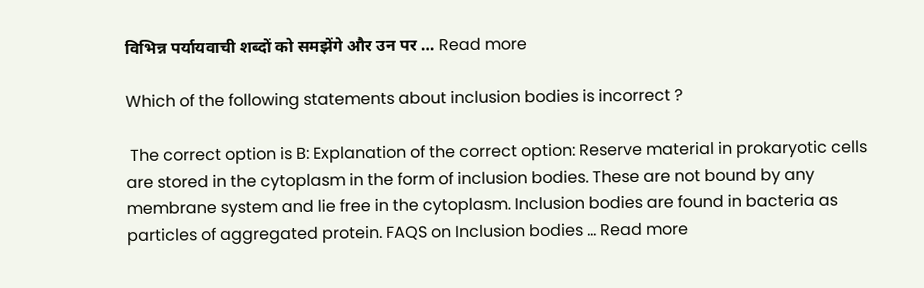विभिन्न पर्यायवाची शब्दों को समझेंगे और उन पर … Read more

Which of the following statements about inclusion bodies is incorrect ?

 The correct option is B: Explanation of the correct option: Reserve material in prokaryotic cells are stored in the cytoplasm in the form of inclusion bodies. These are not bound by any membrane system and lie free in the cytoplasm. Inclusion bodies are found in bacteria as particles of aggregated protein. FAQS on Inclusion bodies … Read more